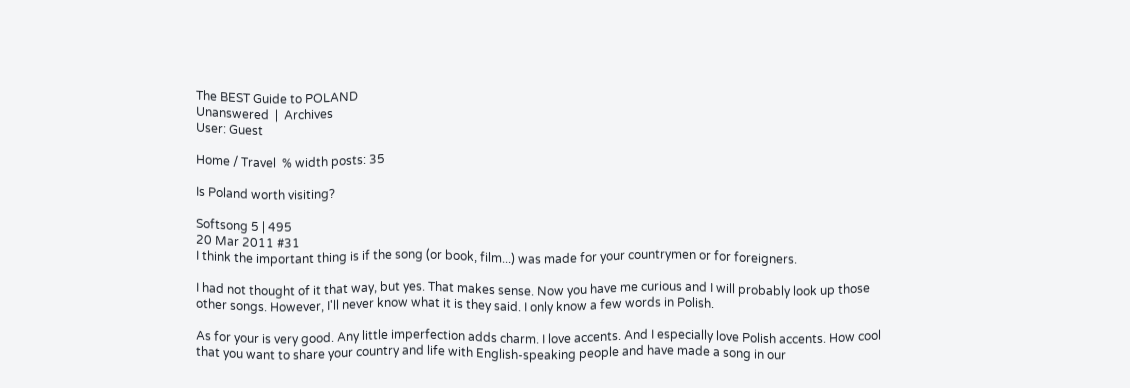The BEST Guide to POLAND
Unanswered  |  Archives
User: Guest

Home / Travel  % width posts: 35

Is Poland worth visiting?

Softsong 5 | 495
20 Mar 2011 #31
I think the important thing is if the song (or book, film...) was made for your countrymen or for foreigners.

I had not thought of it that way, but yes. That makes sense. Now you have me curious and I will probably look up those other songs. However, I'll never know what it is they said. I only know a few words in Polish.

As for your is very good. Any little imperfection adds charm. I love accents. And I especially love Polish accents. How cool that you want to share your country and life with English-speaking people and have made a song in our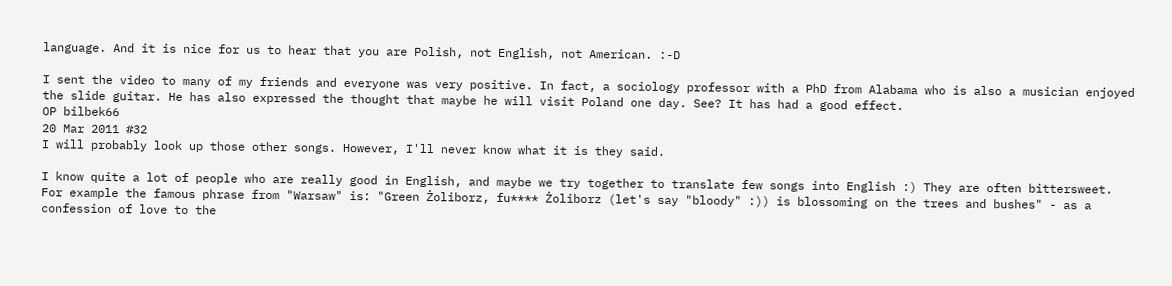language. And it is nice for us to hear that you are Polish, not English, not American. :-D

I sent the video to many of my friends and everyone was very positive. In fact, a sociology professor with a PhD from Alabama who is also a musician enjoyed the slide guitar. He has also expressed the thought that maybe he will visit Poland one day. See? It has had a good effect.
OP bilbek66
20 Mar 2011 #32
I will probably look up those other songs. However, I'll never know what it is they said.

I know quite a lot of people who are really good in English, and maybe we try together to translate few songs into English :) They are often bittersweet. For example the famous phrase from "Warsaw" is: "Green Żoliborz, fu**** Żoliborz (let's say "bloody" :)) is blossoming on the trees and bushes" - as a confession of love to the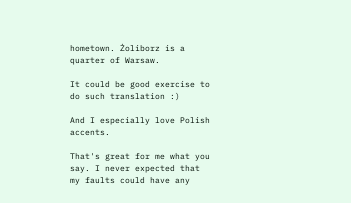hometown. Żoliborz is a quarter of Warsaw.

It could be good exercise to do such translation :)

And I especially love Polish accents.

That's great for me what you say. I never expected that my faults could have any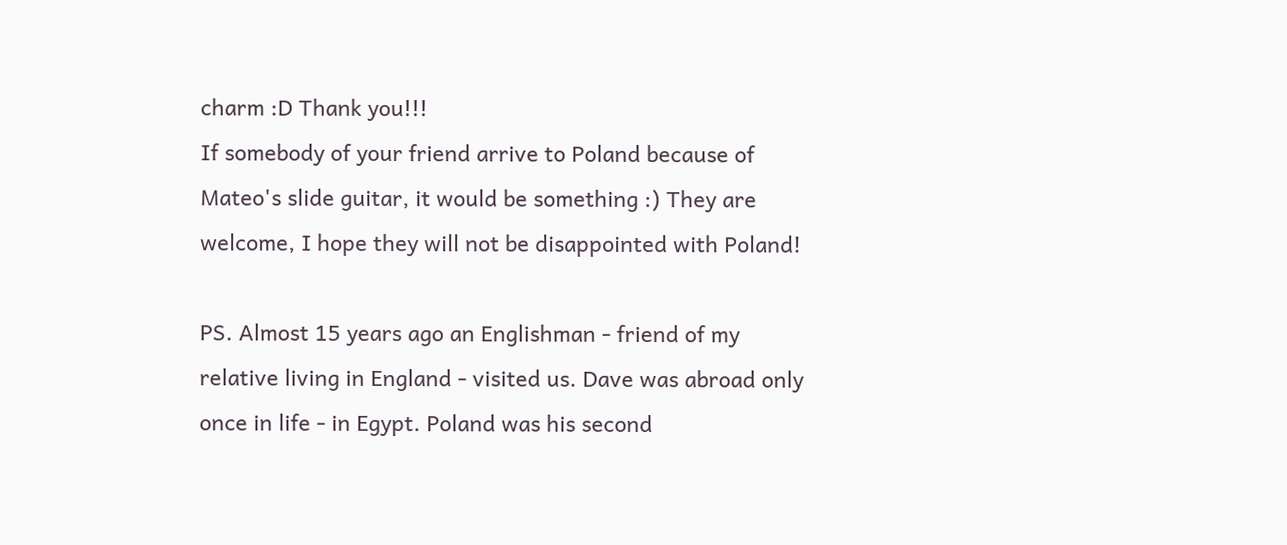charm :D Thank you!!!
If somebody of your friend arrive to Poland because of Mateo's slide guitar, it would be something :) They are welcome, I hope they will not be disappointed with Poland!

PS. Almost 15 years ago an Englishman - friend of my relative living in England - visited us. Dave was abroad only once in life - in Egypt. Poland was his second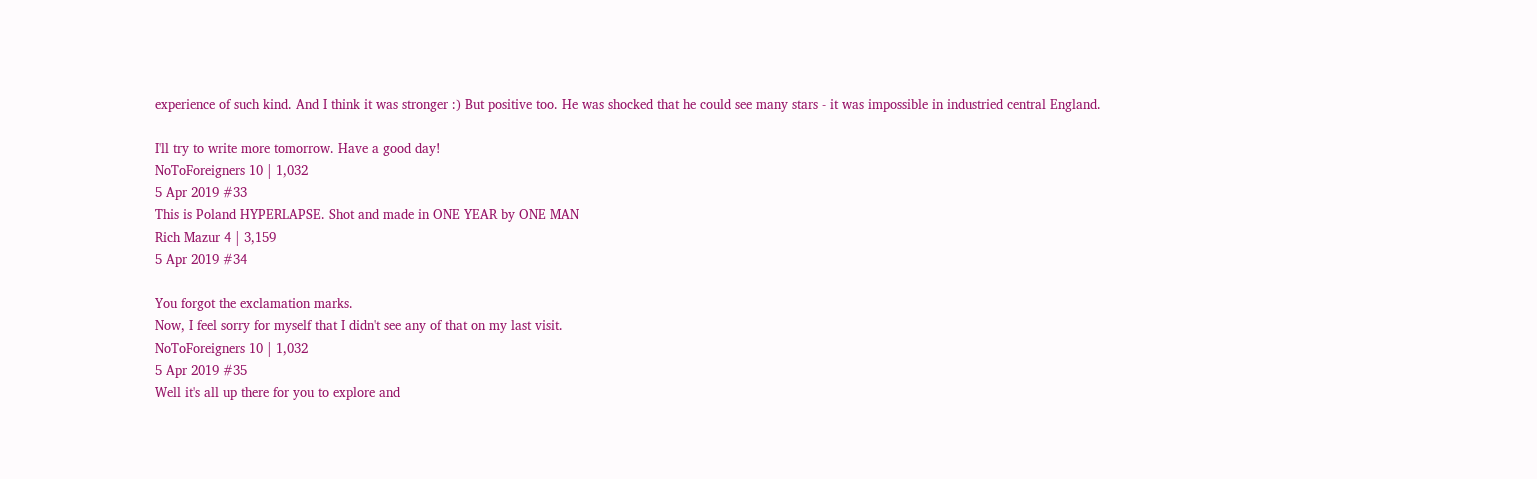experience of such kind. And I think it was stronger :) But positive too. He was shocked that he could see many stars - it was impossible in industried central England.

I'll try to write more tomorrow. Have a good day!
NoToForeigners 10 | 1,032
5 Apr 2019 #33
This is Poland HYPERLAPSE. Shot and made in ONE YEAR by ONE MAN
Rich Mazur 4 | 3,159
5 Apr 2019 #34

You forgot the exclamation marks.
Now, I feel sorry for myself that I didn't see any of that on my last visit.
NoToForeigners 10 | 1,032
5 Apr 2019 #35
Well it's all up there for you to explore and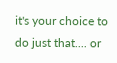it's your choice to do just that.... or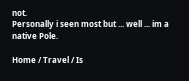not.
Personally i seen most but ... well ... im a native Pole.

Home / Travel / Is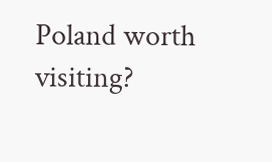Poland worth visiting?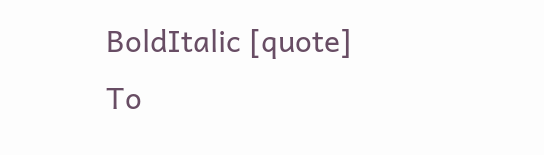BoldItalic [quote]
To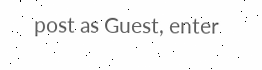post as Guest, enter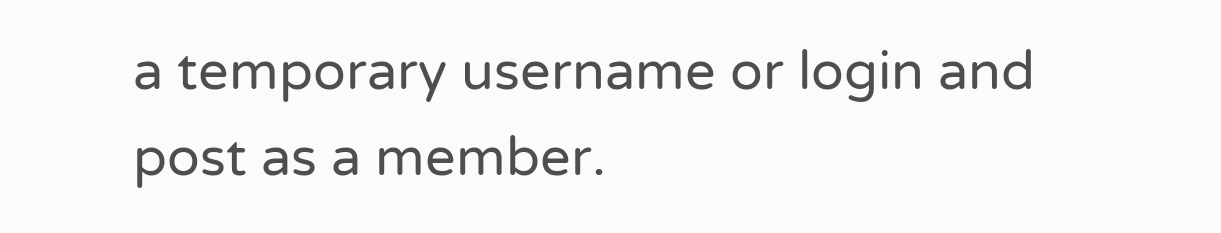a temporary username or login and post as a member.